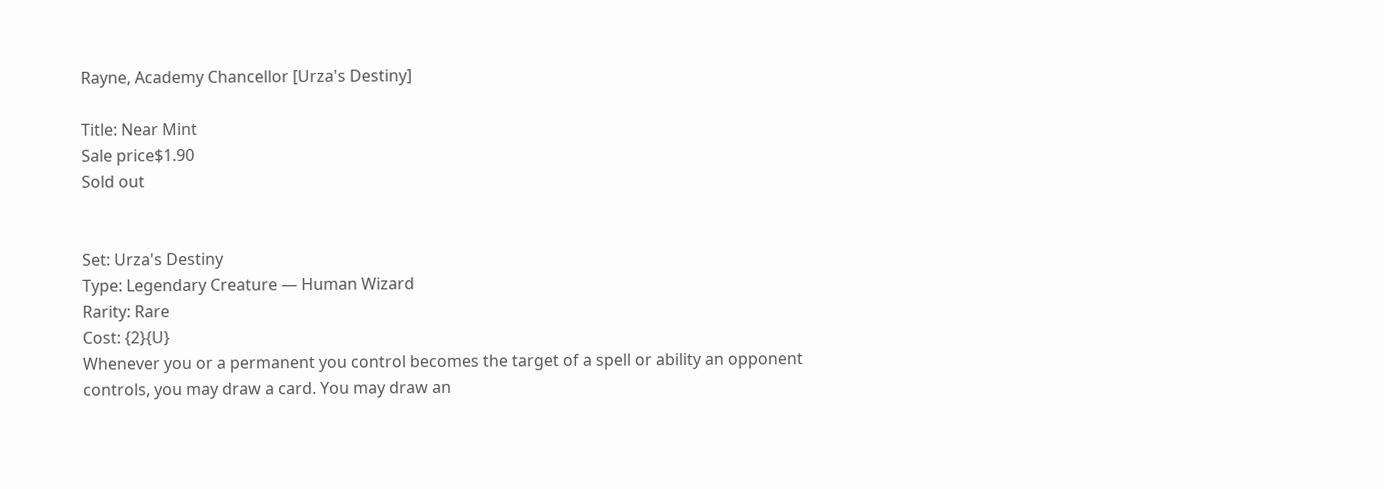Rayne, Academy Chancellor [Urza's Destiny]

Title: Near Mint
Sale price$1.90
Sold out


Set: Urza's Destiny
Type: Legendary Creature — Human Wizard
Rarity: Rare
Cost: {2}{U}
Whenever you or a permanent you control becomes the target of a spell or ability an opponent controls, you may draw a card. You may draw an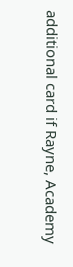additional card if Rayne, Academy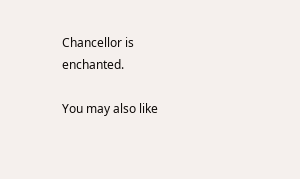Chancellor is enchanted.

You may also like